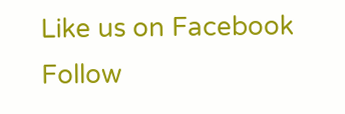Like us on Facebook
Follow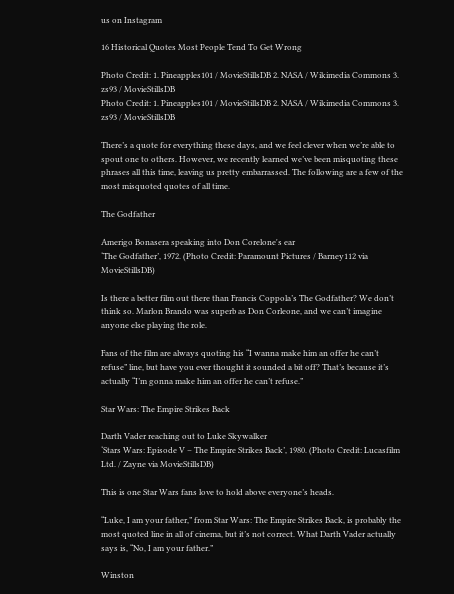us on Instagram

16 Historical Quotes Most People Tend To Get Wrong

Photo Credit: 1. Pineapples101 / MovieStillsDB 2. NASA / Wikimedia Commons 3. zs93 / MovieStillsDB
Photo Credit: 1. Pineapples101 / MovieStillsDB 2. NASA / Wikimedia Commons 3. zs93 / MovieStillsDB

There’s a quote for everything these days, and we feel clever when we’re able to spout one to others. However, we recently learned we’ve been misquoting these phrases all this time, leaving us pretty embarrassed. The following are a few of the most misquoted quotes of all time.

The Godfather

Amerigo Bonasera speaking into Don Corelone's ear
‘The Godfather’, 1972. (Photo Credit: Paramount Pictures / Barney112 via MovieStillsDB)

Is there a better film out there than Francis Coppola’s The Godfather? We don’t think so. Marlon Brando was superb as Don Corleone, and we can’t imagine anyone else playing the role.

Fans of the film are always quoting his “I wanna make him an offer he can’t refuse” line, but have you ever thought it sounded a bit off? That’s because it’s actually “I’m gonna make him an offer he can’t refuse.”

Star Wars: The Empire Strikes Back

Darth Vader reaching out to Luke Skywalker
‘Stars Wars: Episode V – The Empire Strikes Back’, 1980. (Photo Credit: Lucasfilm Ltd. / Zayne via MovieStillsDB)

This is one Star Wars fans love to hold above everyone’s heads.

“Luke, I am your father,” from Star Wars: The Empire Strikes Back, is probably the most quoted line in all of cinema, but it’s not correct. What Darth Vader actually says is, “No, I am your father.”

Winston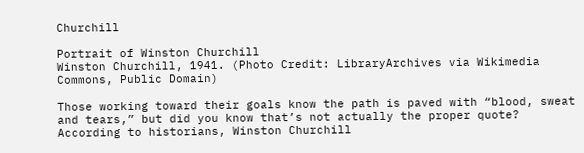Churchill

Portrait of Winston Churchill
Winston Churchill, 1941. (Photo Credit: LibraryArchives via Wikimedia Commons, Public Domain)

Those working toward their goals know the path is paved with “blood, sweat and tears,” but did you know that’s not actually the proper quote? According to historians, Winston Churchill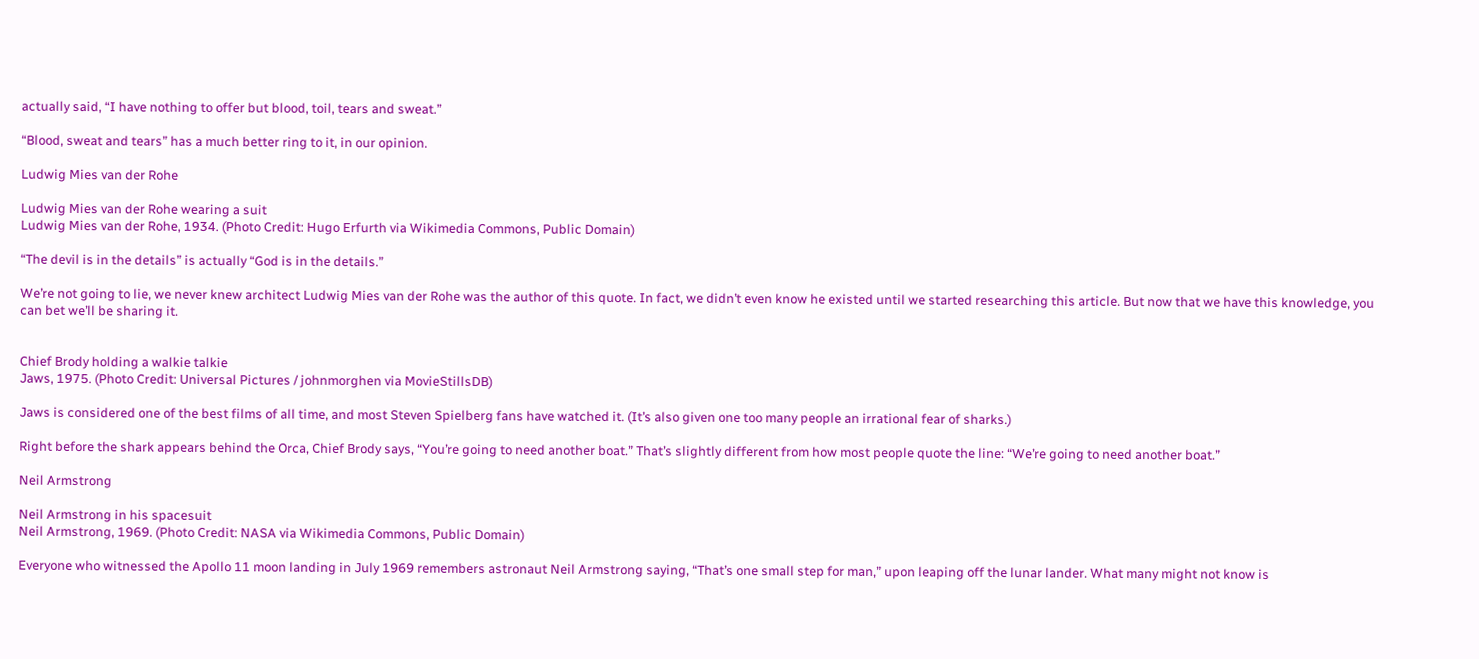actually said, “I have nothing to offer but blood, toil, tears and sweat.”

“Blood, sweat and tears” has a much better ring to it, in our opinion.

Ludwig Mies van der Rohe

Ludwig Mies van der Rohe wearing a suit
Ludwig Mies van der Rohe, 1934. (Photo Credit: Hugo Erfurth via Wikimedia Commons, Public Domain)

“The devil is in the details” is actually “God is in the details.”

We’re not going to lie, we never knew architect Ludwig Mies van der Rohe was the author of this quote. In fact, we didn’t even know he existed until we started researching this article. But now that we have this knowledge, you can bet we’ll be sharing it.


Chief Brody holding a walkie talkie
Jaws, 1975. (Photo Credit: Universal Pictures / johnmorghen via MovieStillsDB)

Jaws is considered one of the best films of all time, and most Steven Spielberg fans have watched it. (It’s also given one too many people an irrational fear of sharks.)

Right before the shark appears behind the Orca, Chief Brody says, “You’re going to need another boat.” That’s slightly different from how most people quote the line: “We’re going to need another boat.”

Neil Armstrong

Neil Armstrong in his spacesuit
Neil Armstrong, 1969. (Photo Credit: NASA via Wikimedia Commons, Public Domain)

Everyone who witnessed the Apollo 11 moon landing in July 1969 remembers astronaut Neil Armstrong saying, “That’s one small step for man,” upon leaping off the lunar lander. What many might not know is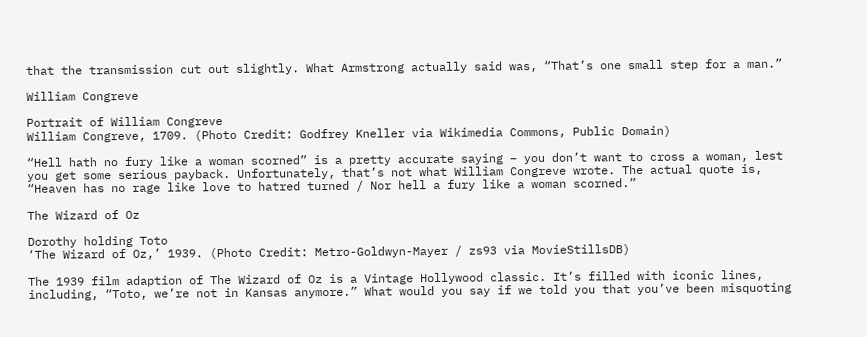that the transmission cut out slightly. What Armstrong actually said was, “That’s one small step for a man.”

William Congreve

Portrait of William Congreve
William Congreve, 1709. (Photo Credit: Godfrey Kneller via Wikimedia Commons, Public Domain)

“Hell hath no fury like a woman scorned” is a pretty accurate saying – you don’t want to cross a woman, lest you get some serious payback. Unfortunately, that’s not what William Congreve wrote. The actual quote is, “Heaven has no rage like love to hatred turned / Nor hell a fury like a woman scorned.”

The Wizard of Oz

Dorothy holding Toto
‘The Wizard of Oz,’ 1939. (Photo Credit: Metro-Goldwyn-Mayer / zs93 via MovieStillsDB)

The 1939 film adaption of The Wizard of Oz is a Vintage Hollywood classic. It’s filled with iconic lines, including, “Toto, we’re not in Kansas anymore.” What would you say if we told you that you’ve been misquoting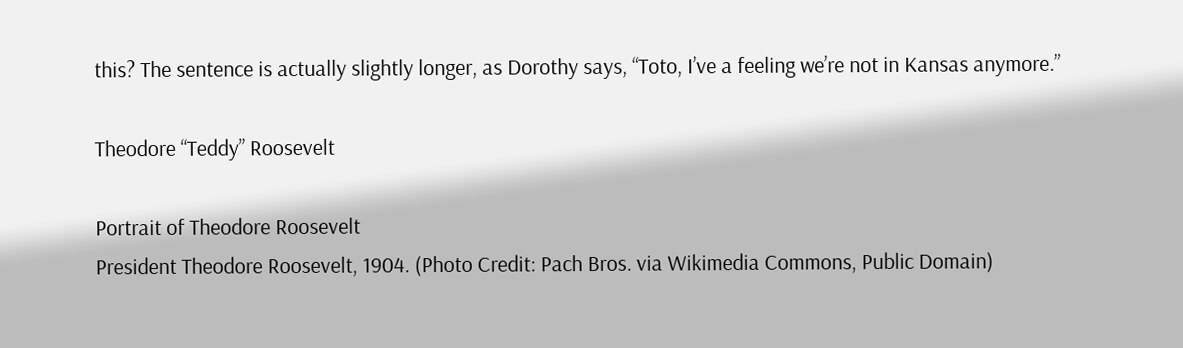this? The sentence is actually slightly longer, as Dorothy says, “Toto, I’ve a feeling we’re not in Kansas anymore.”

Theodore “Teddy” Roosevelt

Portrait of Theodore Roosevelt
President Theodore Roosevelt, 1904. (Photo Credit: Pach Bros. via Wikimedia Commons, Public Domain)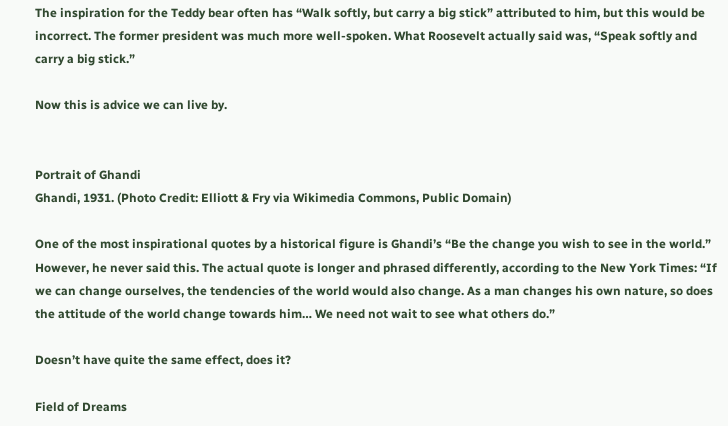The inspiration for the Teddy bear often has “Walk softly, but carry a big stick” attributed to him, but this would be incorrect. The former president was much more well-spoken. What Roosevelt actually said was, “Speak softly and carry a big stick.”

Now this is advice we can live by.


Portrait of Ghandi
Ghandi, 1931. (Photo Credit: Elliott & Fry via Wikimedia Commons, Public Domain)

One of the most inspirational quotes by a historical figure is Ghandi’s “Be the change you wish to see in the world.” However, he never said this. The actual quote is longer and phrased differently, according to the New York Times: “If we can change ourselves, the tendencies of the world would also change. As a man changes his own nature, so does the attitude of the world change towards him… We need not wait to see what others do.”

Doesn’t have quite the same effect, does it?

Field of Dreams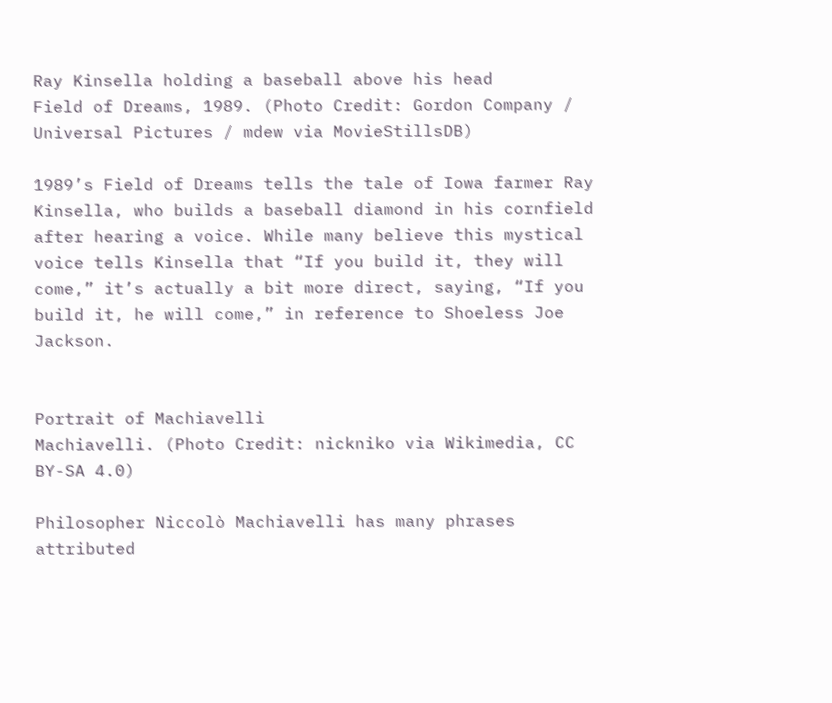Ray Kinsella holding a baseball above his head
Field of Dreams, 1989. (Photo Credit: Gordon Company / Universal Pictures / mdew via MovieStillsDB)

1989’s Field of Dreams tells the tale of Iowa farmer Ray Kinsella, who builds a baseball diamond in his cornfield after hearing a voice. While many believe this mystical voice tells Kinsella that “If you build it, they will come,” it’s actually a bit more direct, saying, “If you build it, he will come,” in reference to Shoeless Joe Jackson.


Portrait of Machiavelli
Machiavelli. (Photo Credit: nickniko via Wikimedia, CC BY-SA 4.0)

Philosopher Niccolò Machiavelli has many phrases attributed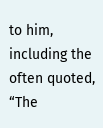to him, including the often quoted, “The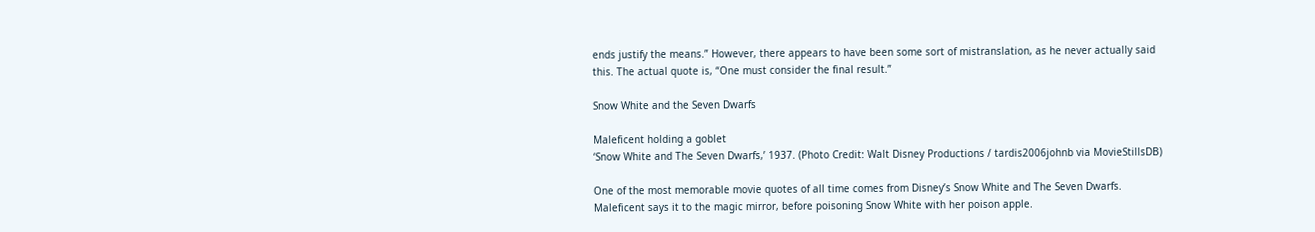ends justify the means.” However, there appears to have been some sort of mistranslation, as he never actually said this. The actual quote is, “One must consider the final result.”

Snow White and the Seven Dwarfs

Maleficent holding a goblet
‘Snow White and The Seven Dwarfs,’ 1937. (Photo Credit: Walt Disney Productions / tardis2006johnb via MovieStillsDB)

One of the most memorable movie quotes of all time comes from Disney’s Snow White and The Seven Dwarfs. Maleficent says it to the magic mirror, before poisoning Snow White with her poison apple.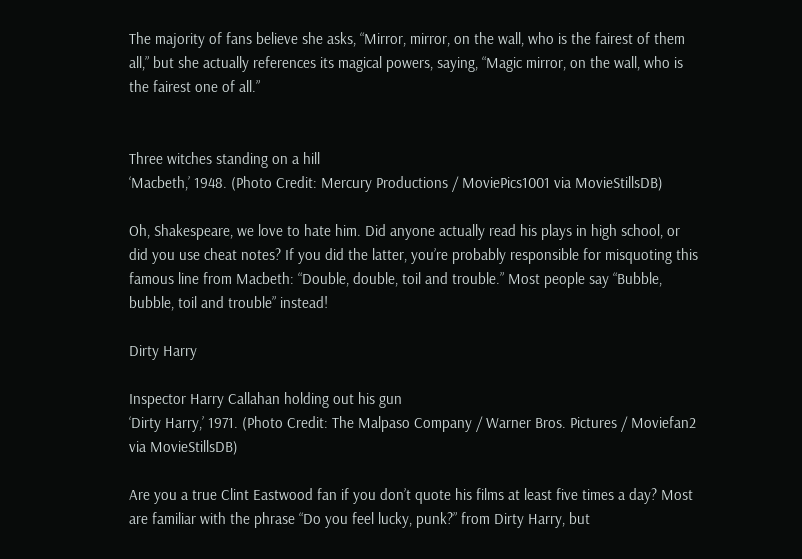The majority of fans believe she asks, “Mirror, mirror, on the wall, who is the fairest of them all,” but she actually references its magical powers, saying, “Magic mirror, on the wall, who is the fairest one of all.”


Three witches standing on a hill
‘Macbeth,’ 1948. (Photo Credit: Mercury Productions / MoviePics1001 via MovieStillsDB)

Oh, Shakespeare, we love to hate him. Did anyone actually read his plays in high school, or did you use cheat notes? If you did the latter, you’re probably responsible for misquoting this famous line from Macbeth: “Double, double, toil and trouble.” Most people say “Bubble, bubble, toil and trouble” instead!

Dirty Harry

Inspector Harry Callahan holding out his gun
‘Dirty Harry,’ 1971. (Photo Credit: The Malpaso Company / Warner Bros. Pictures / Moviefan2 via MovieStillsDB)

Are you a true Clint Eastwood fan if you don’t quote his films at least five times a day? Most are familiar with the phrase “Do you feel lucky, punk?” from Dirty Harry, but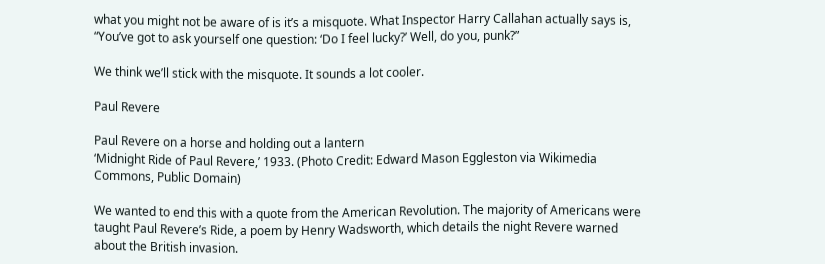what you might not be aware of is it’s a misquote. What Inspector Harry Callahan actually says is, “You’ve got to ask yourself one question: ‘Do I feel lucky?’ Well, do you, punk?”

We think we’ll stick with the misquote. It sounds a lot cooler.

Paul Revere

Paul Revere on a horse and holding out a lantern
‘Midnight Ride of Paul Revere,’ 1933. (Photo Credit: Edward Mason Eggleston via Wikimedia Commons, Public Domain)

We wanted to end this with a quote from the American Revolution. The majority of Americans were taught Paul Revere’s Ride, a poem by Henry Wadsworth, which details the night Revere warned about the British invasion.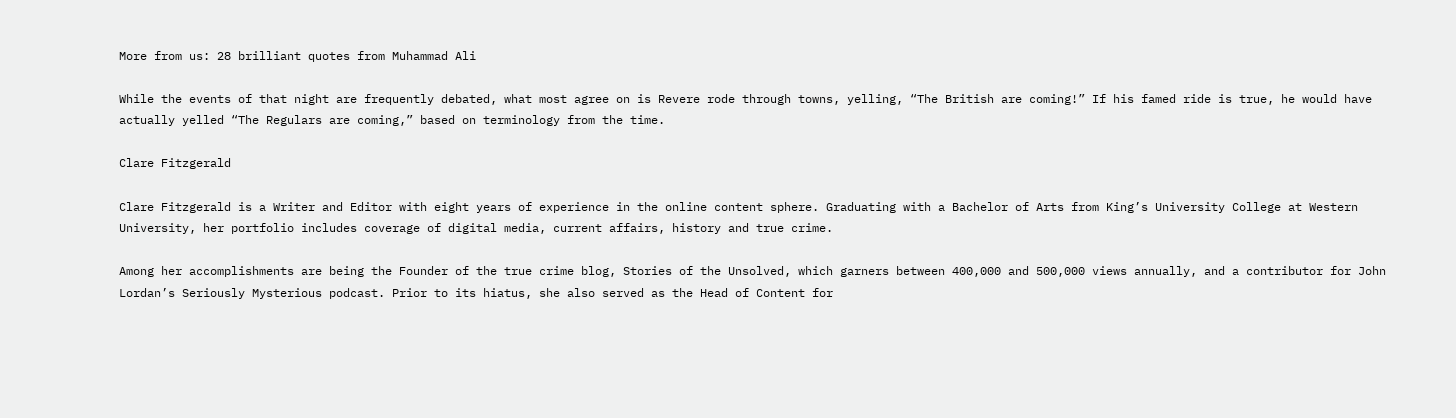More from us: 28 brilliant quotes from Muhammad Ali

While the events of that night are frequently debated, what most agree on is Revere rode through towns, yelling, “The British are coming!” If his famed ride is true, he would have actually yelled “The Regulars are coming,” based on terminology from the time.

Clare Fitzgerald

Clare Fitzgerald is a Writer and Editor with eight years of experience in the online content sphere. Graduating with a Bachelor of Arts from King’s University College at Western University, her portfolio includes coverage of digital media, current affairs, history and true crime.

Among her accomplishments are being the Founder of the true crime blog, Stories of the Unsolved, which garners between 400,000 and 500,000 views annually, and a contributor for John Lordan’s Seriously Mysterious podcast. Prior to its hiatus, she also served as the Head of Content for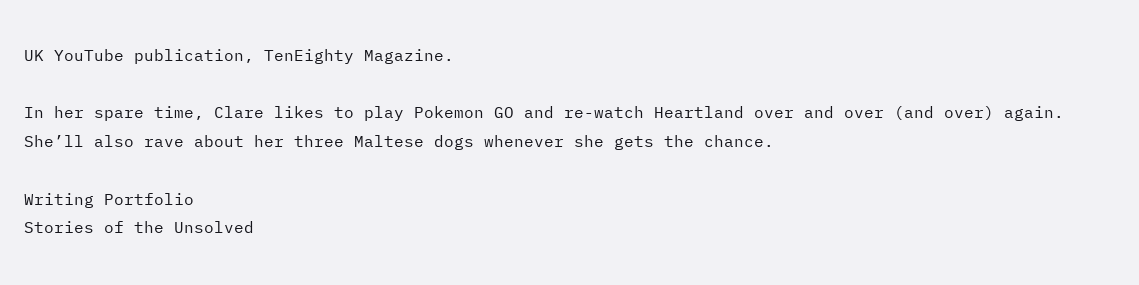UK YouTube publication, TenEighty Magazine.

In her spare time, Clare likes to play Pokemon GO and re-watch Heartland over and over (and over) again. She’ll also rave about her three Maltese dogs whenever she gets the chance.

Writing Portfolio
Stories of the Unsolved